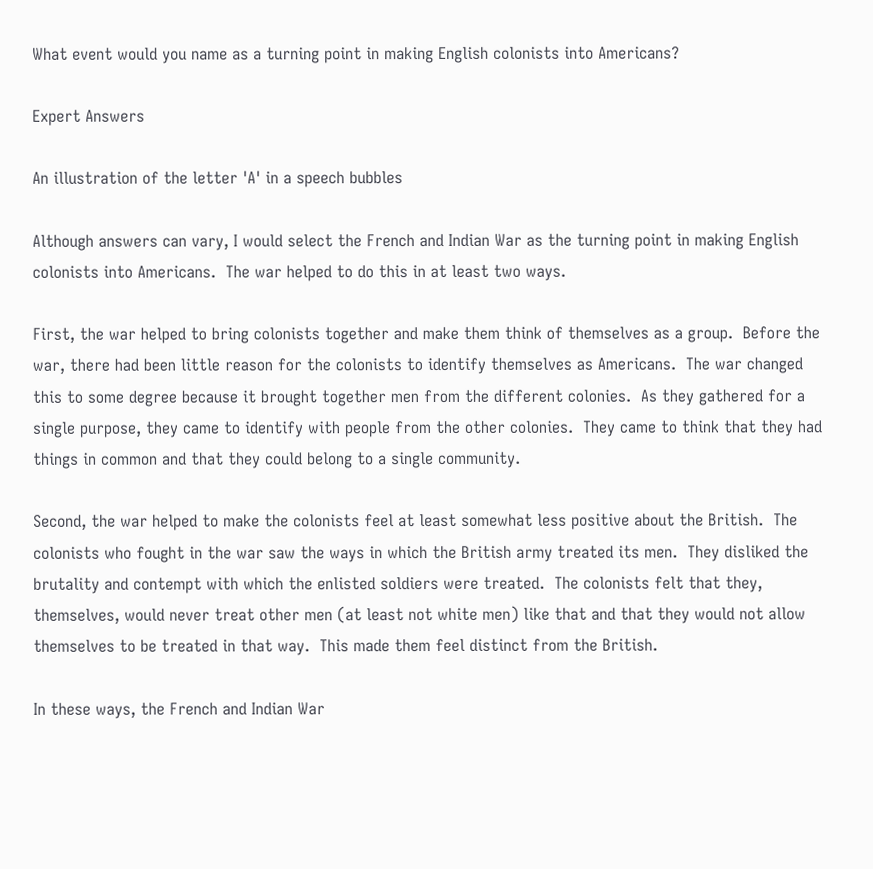What event would you name as a turning point in making English colonists into Americans?

Expert Answers

An illustration of the letter 'A' in a speech bubbles

Although answers can vary, I would select the French and Indian War as the turning point in making English colonists into Americans.  The war helped to do this in at least two ways.

First, the war helped to bring colonists together and make them think of themselves as a group.  Before the war, there had been little reason for the colonists to identify themselves as Americans.  The war changed this to some degree because it brought together men from the different colonies.  As they gathered for a single purpose, they came to identify with people from the other colonies.  They came to think that they had things in common and that they could belong to a single community.

Second, the war helped to make the colonists feel at least somewhat less positive about the British.  The colonists who fought in the war saw the ways in which the British army treated its men.  They disliked the brutality and contempt with which the enlisted soldiers were treated.  The colonists felt that they, themselves, would never treat other men (at least not white men) like that and that they would not allow themselves to be treated in that way.  This made them feel distinct from the British.

In these ways, the French and Indian War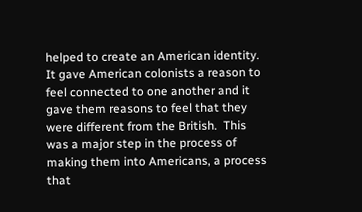helped to create an American identity.  It gave American colonists a reason to feel connected to one another and it gave them reasons to feel that they were different from the British.  This was a major step in the process of making them into Americans, a process that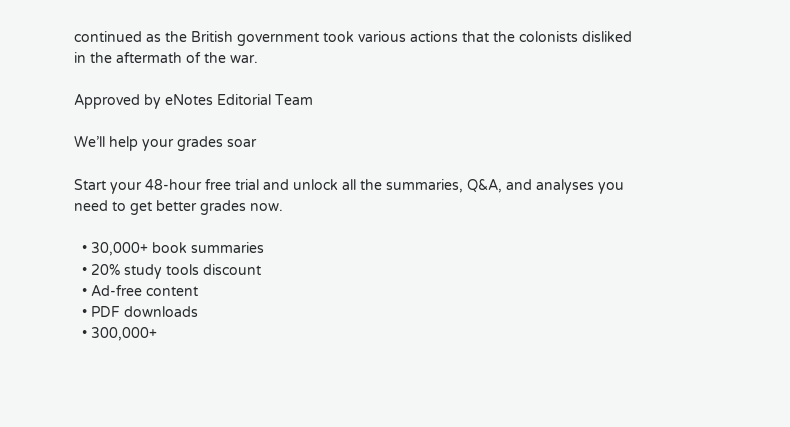continued as the British government took various actions that the colonists disliked in the aftermath of the war.

Approved by eNotes Editorial Team

We’ll help your grades soar

Start your 48-hour free trial and unlock all the summaries, Q&A, and analyses you need to get better grades now.

  • 30,000+ book summaries
  • 20% study tools discount
  • Ad-free content
  • PDF downloads
  • 300,000+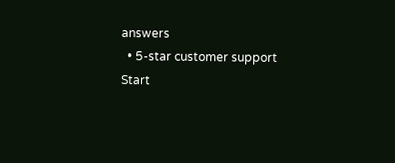answers
  • 5-star customer support
Start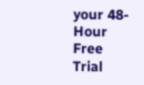your 48-Hour Free Trial